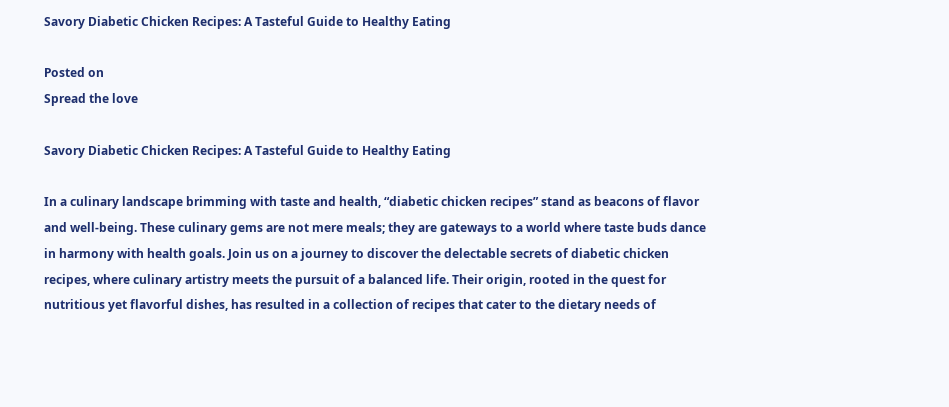Savory Diabetic Chicken Recipes: A Tasteful Guide to Healthy Eating

Posted on
Spread the love

Savory Diabetic Chicken Recipes: A Tasteful Guide to Healthy Eating

In a culinary landscape brimming with taste and health, “diabetic chicken recipes” stand as beacons of flavor and well-being. These culinary gems are not mere meals; they are gateways to a world where taste buds dance in harmony with health goals. Join us on a journey to discover the delectable secrets of diabetic chicken recipes, where culinary artistry meets the pursuit of a balanced life. Their origin, rooted in the quest for nutritious yet flavorful dishes, has resulted in a collection of recipes that cater to the dietary needs of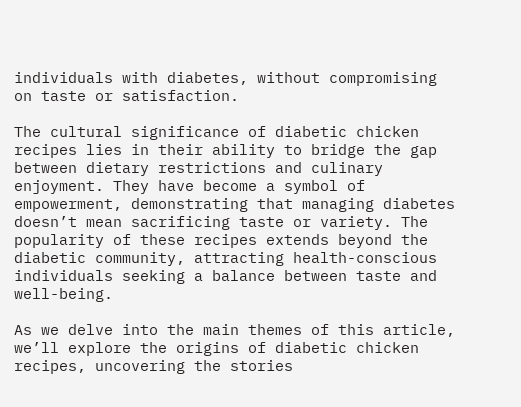individuals with diabetes, without compromising on taste or satisfaction.

The cultural significance of diabetic chicken recipes lies in their ability to bridge the gap between dietary restrictions and culinary enjoyment. They have become a symbol of empowerment, demonstrating that managing diabetes doesn’t mean sacrificing taste or variety. The popularity of these recipes extends beyond the diabetic community, attracting health-conscious individuals seeking a balance between taste and well-being.

As we delve into the main themes of this article, we’ll explore the origins of diabetic chicken recipes, uncovering the stories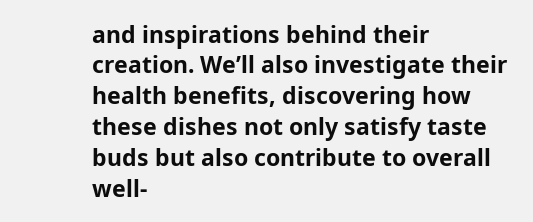and inspirations behind their creation. We’ll also investigate their health benefits, discovering how these dishes not only satisfy taste buds but also contribute to overall well-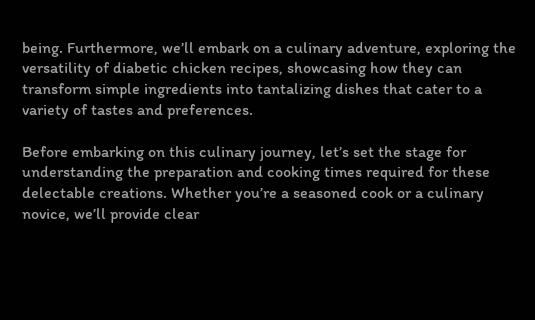being. Furthermore, we’ll embark on a culinary adventure, exploring the versatility of diabetic chicken recipes, showcasing how they can transform simple ingredients into tantalizing dishes that cater to a variety of tastes and preferences.

Before embarking on this culinary journey, let’s set the stage for understanding the preparation and cooking times required for these delectable creations. Whether you’re a seasoned cook or a culinary novice, we’ll provide clear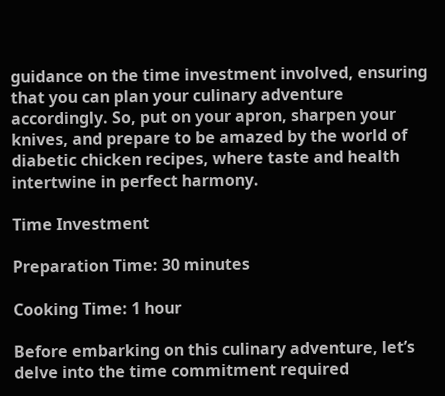guidance on the time investment involved, ensuring that you can plan your culinary adventure accordingly. So, put on your apron, sharpen your knives, and prepare to be amazed by the world of diabetic chicken recipes, where taste and health intertwine in perfect harmony.

Time Investment

Preparation Time: 30 minutes

Cooking Time: 1 hour

Before embarking on this culinary adventure, let’s delve into the time commitment required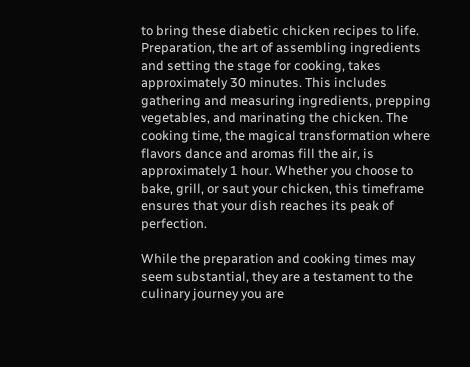to bring these diabetic chicken recipes to life. Preparation, the art of assembling ingredients and setting the stage for cooking, takes approximately 30 minutes. This includes gathering and measuring ingredients, prepping vegetables, and marinating the chicken. The cooking time, the magical transformation where flavors dance and aromas fill the air, is approximately 1 hour. Whether you choose to bake, grill, or saut your chicken, this timeframe ensures that your dish reaches its peak of perfection.

While the preparation and cooking times may seem substantial, they are a testament to the culinary journey you are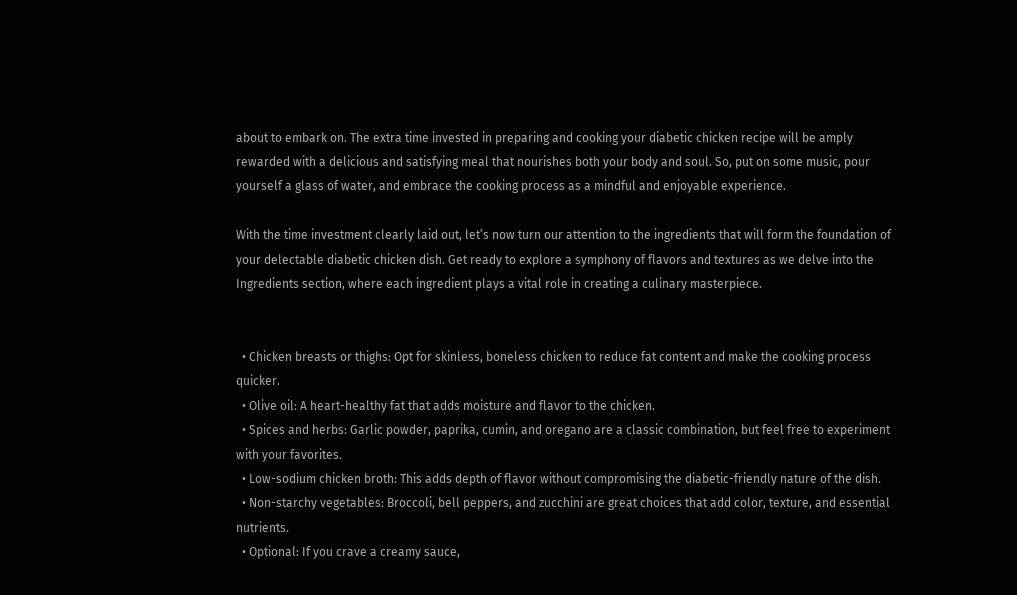about to embark on. The extra time invested in preparing and cooking your diabetic chicken recipe will be amply rewarded with a delicious and satisfying meal that nourishes both your body and soul. So, put on some music, pour yourself a glass of water, and embrace the cooking process as a mindful and enjoyable experience.

With the time investment clearly laid out, let’s now turn our attention to the ingredients that will form the foundation of your delectable diabetic chicken dish. Get ready to explore a symphony of flavors and textures as we delve into the Ingredients section, where each ingredient plays a vital role in creating a culinary masterpiece.


  • Chicken breasts or thighs: Opt for skinless, boneless chicken to reduce fat content and make the cooking process quicker.
  • Olive oil: A heart-healthy fat that adds moisture and flavor to the chicken.
  • Spices and herbs: Garlic powder, paprika, cumin, and oregano are a classic combination, but feel free to experiment with your favorites.
  • Low-sodium chicken broth: This adds depth of flavor without compromising the diabetic-friendly nature of the dish.
  • Non-starchy vegetables: Broccoli, bell peppers, and zucchini are great choices that add color, texture, and essential nutrients.
  • Optional: If you crave a creamy sauce,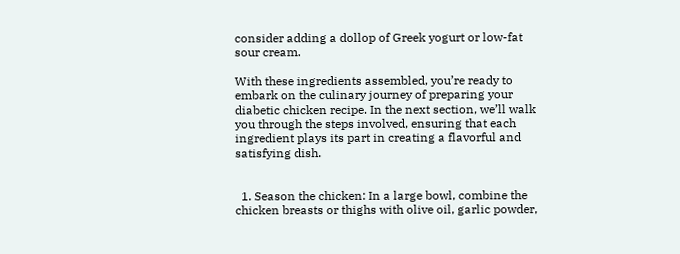consider adding a dollop of Greek yogurt or low-fat sour cream.

With these ingredients assembled, you’re ready to embark on the culinary journey of preparing your diabetic chicken recipe. In the next section, we’ll walk you through the steps involved, ensuring that each ingredient plays its part in creating a flavorful and satisfying dish.


  1. Season the chicken: In a large bowl, combine the chicken breasts or thighs with olive oil, garlic powder,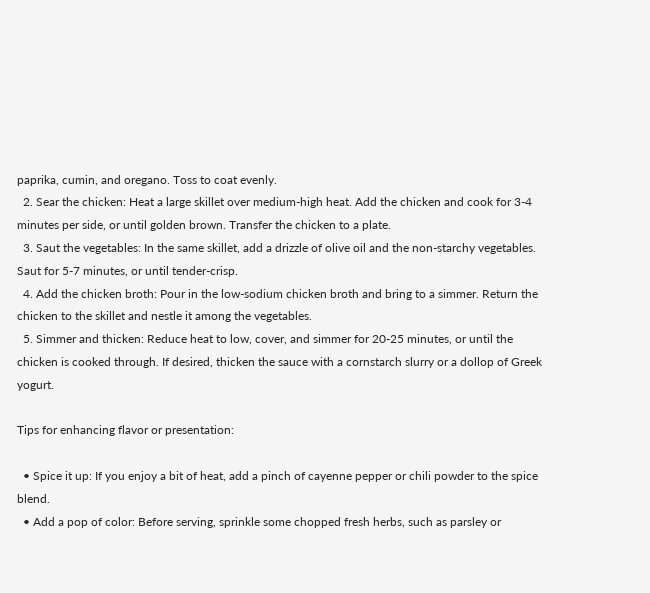paprika, cumin, and oregano. Toss to coat evenly.
  2. Sear the chicken: Heat a large skillet over medium-high heat. Add the chicken and cook for 3-4 minutes per side, or until golden brown. Transfer the chicken to a plate.
  3. Saut the vegetables: In the same skillet, add a drizzle of olive oil and the non-starchy vegetables. Saut for 5-7 minutes, or until tender-crisp.
  4. Add the chicken broth: Pour in the low-sodium chicken broth and bring to a simmer. Return the chicken to the skillet and nestle it among the vegetables.
  5. Simmer and thicken: Reduce heat to low, cover, and simmer for 20-25 minutes, or until the chicken is cooked through. If desired, thicken the sauce with a cornstarch slurry or a dollop of Greek yogurt.

Tips for enhancing flavor or presentation:

  • Spice it up: If you enjoy a bit of heat, add a pinch of cayenne pepper or chili powder to the spice blend.
  • Add a pop of color: Before serving, sprinkle some chopped fresh herbs, such as parsley or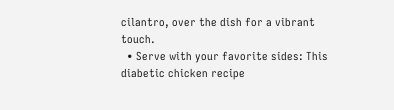cilantro, over the dish for a vibrant touch.
  • Serve with your favorite sides: This diabetic chicken recipe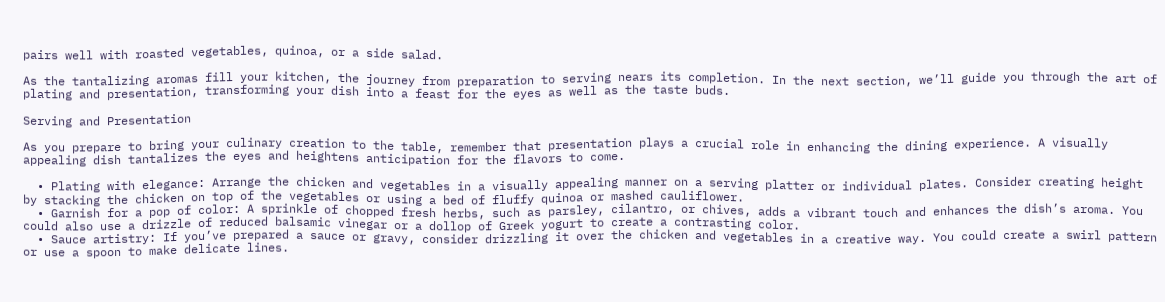pairs well with roasted vegetables, quinoa, or a side salad.

As the tantalizing aromas fill your kitchen, the journey from preparation to serving nears its completion. In the next section, we’ll guide you through the art of plating and presentation, transforming your dish into a feast for the eyes as well as the taste buds.

Serving and Presentation

As you prepare to bring your culinary creation to the table, remember that presentation plays a crucial role in enhancing the dining experience. A visually appealing dish tantalizes the eyes and heightens anticipation for the flavors to come.

  • Plating with elegance: Arrange the chicken and vegetables in a visually appealing manner on a serving platter or individual plates. Consider creating height by stacking the chicken on top of the vegetables or using a bed of fluffy quinoa or mashed cauliflower.
  • Garnish for a pop of color: A sprinkle of chopped fresh herbs, such as parsley, cilantro, or chives, adds a vibrant touch and enhances the dish’s aroma. You could also use a drizzle of reduced balsamic vinegar or a dollop of Greek yogurt to create a contrasting color.
  • Sauce artistry: If you’ve prepared a sauce or gravy, consider drizzling it over the chicken and vegetables in a creative way. You could create a swirl pattern or use a spoon to make delicate lines.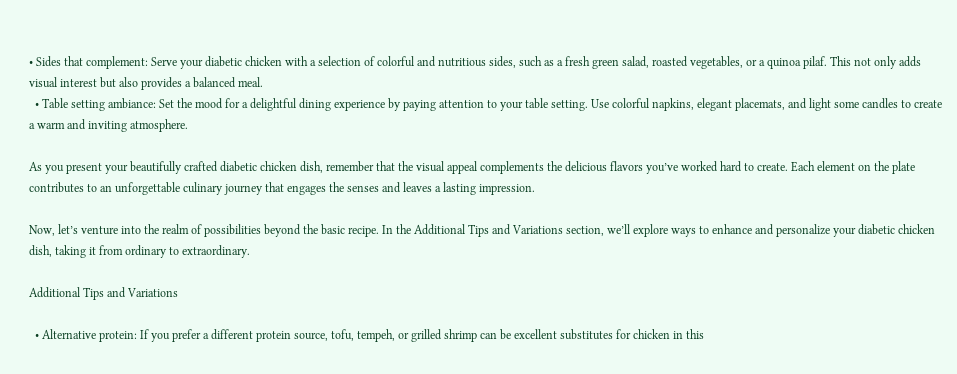• Sides that complement: Serve your diabetic chicken with a selection of colorful and nutritious sides, such as a fresh green salad, roasted vegetables, or a quinoa pilaf. This not only adds visual interest but also provides a balanced meal.
  • Table setting ambiance: Set the mood for a delightful dining experience by paying attention to your table setting. Use colorful napkins, elegant placemats, and light some candles to create a warm and inviting atmosphere.

As you present your beautifully crafted diabetic chicken dish, remember that the visual appeal complements the delicious flavors you’ve worked hard to create. Each element on the plate contributes to an unforgettable culinary journey that engages the senses and leaves a lasting impression.

Now, let’s venture into the realm of possibilities beyond the basic recipe. In the Additional Tips and Variations section, we’ll explore ways to enhance and personalize your diabetic chicken dish, taking it from ordinary to extraordinary.

Additional Tips and Variations

  • Alternative protein: If you prefer a different protein source, tofu, tempeh, or grilled shrimp can be excellent substitutes for chicken in this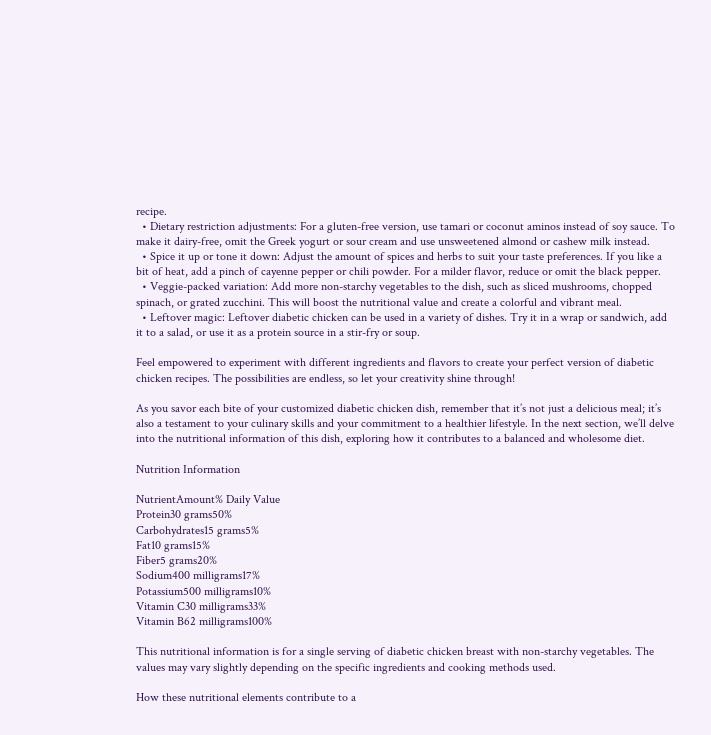recipe.
  • Dietary restriction adjustments: For a gluten-free version, use tamari or coconut aminos instead of soy sauce. To make it dairy-free, omit the Greek yogurt or sour cream and use unsweetened almond or cashew milk instead.
  • Spice it up or tone it down: Adjust the amount of spices and herbs to suit your taste preferences. If you like a bit of heat, add a pinch of cayenne pepper or chili powder. For a milder flavor, reduce or omit the black pepper.
  • Veggie-packed variation: Add more non-starchy vegetables to the dish, such as sliced mushrooms, chopped spinach, or grated zucchini. This will boost the nutritional value and create a colorful and vibrant meal.
  • Leftover magic: Leftover diabetic chicken can be used in a variety of dishes. Try it in a wrap or sandwich, add it to a salad, or use it as a protein source in a stir-fry or soup.

Feel empowered to experiment with different ingredients and flavors to create your perfect version of diabetic chicken recipes. The possibilities are endless, so let your creativity shine through!

As you savor each bite of your customized diabetic chicken dish, remember that it’s not just a delicious meal; it’s also a testament to your culinary skills and your commitment to a healthier lifestyle. In the next section, we’ll delve into the nutritional information of this dish, exploring how it contributes to a balanced and wholesome diet.

Nutrition Information

NutrientAmount% Daily Value
Protein30 grams50%
Carbohydrates15 grams5%
Fat10 grams15%
Fiber5 grams20%
Sodium400 milligrams17%
Potassium500 milligrams10%
Vitamin C30 milligrams33%
Vitamin B62 milligrams100%

This nutritional information is for a single serving of diabetic chicken breast with non-starchy vegetables. The values may vary slightly depending on the specific ingredients and cooking methods used.

How these nutritional elements contribute to a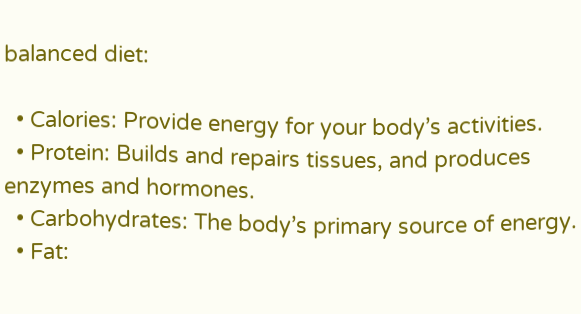balanced diet:

  • Calories: Provide energy for your body’s activities.
  • Protein: Builds and repairs tissues, and produces enzymes and hormones.
  • Carbohydrates: The body’s primary source of energy.
  • Fat: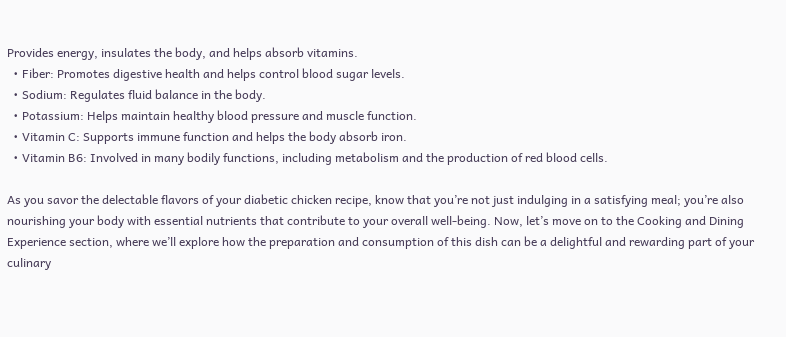Provides energy, insulates the body, and helps absorb vitamins.
  • Fiber: Promotes digestive health and helps control blood sugar levels.
  • Sodium: Regulates fluid balance in the body.
  • Potassium: Helps maintain healthy blood pressure and muscle function.
  • Vitamin C: Supports immune function and helps the body absorb iron.
  • Vitamin B6: Involved in many bodily functions, including metabolism and the production of red blood cells.

As you savor the delectable flavors of your diabetic chicken recipe, know that you’re not just indulging in a satisfying meal; you’re also nourishing your body with essential nutrients that contribute to your overall well-being. Now, let’s move on to the Cooking and Dining Experience section, where we’ll explore how the preparation and consumption of this dish can be a delightful and rewarding part of your culinary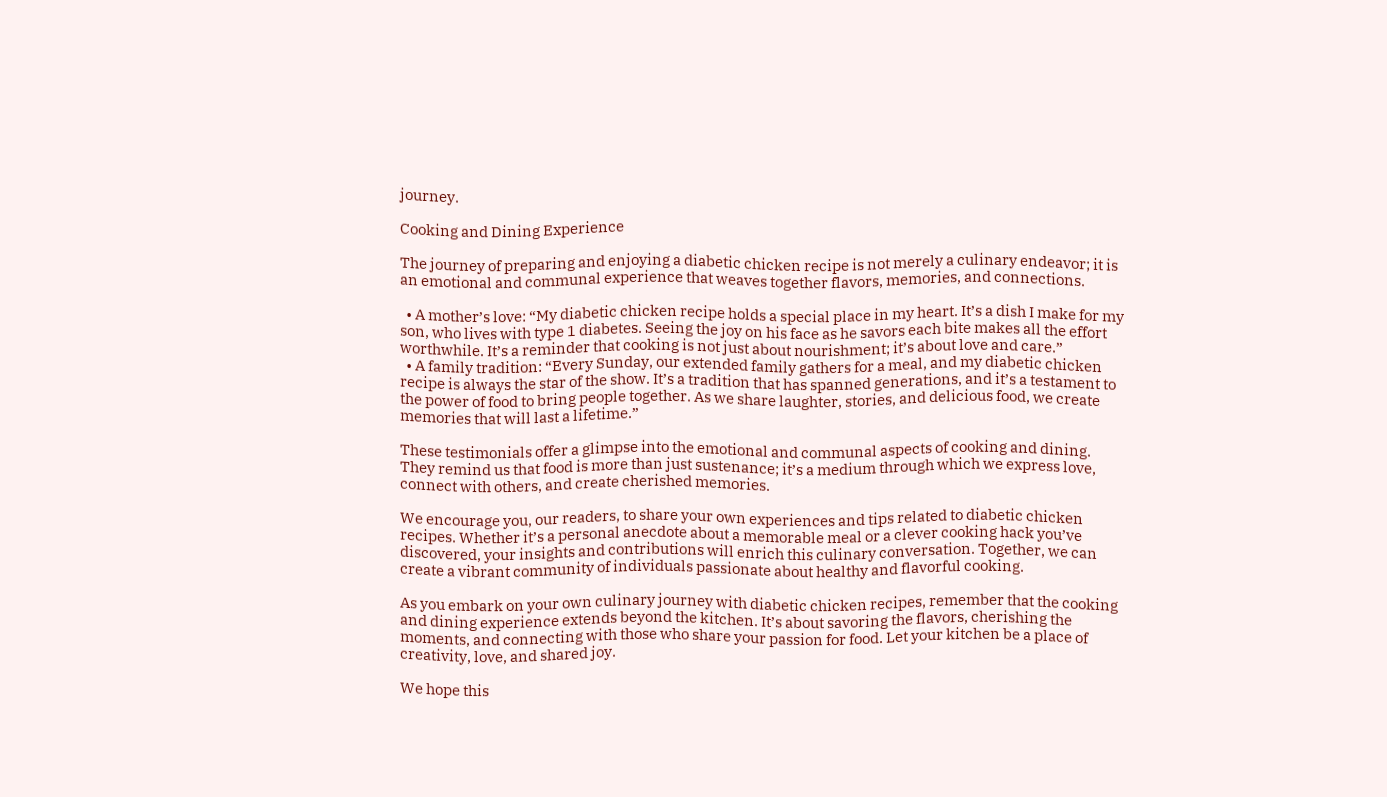journey.

Cooking and Dining Experience

The journey of preparing and enjoying a diabetic chicken recipe is not merely a culinary endeavor; it is an emotional and communal experience that weaves together flavors, memories, and connections.

  • A mother’s love: “My diabetic chicken recipe holds a special place in my heart. It’s a dish I make for my son, who lives with type 1 diabetes. Seeing the joy on his face as he savors each bite makes all the effort worthwhile. It’s a reminder that cooking is not just about nourishment; it’s about love and care.”
  • A family tradition: “Every Sunday, our extended family gathers for a meal, and my diabetic chicken recipe is always the star of the show. It’s a tradition that has spanned generations, and it’s a testament to the power of food to bring people together. As we share laughter, stories, and delicious food, we create memories that will last a lifetime.”

These testimonials offer a glimpse into the emotional and communal aspects of cooking and dining. They remind us that food is more than just sustenance; it’s a medium through which we express love, connect with others, and create cherished memories.

We encourage you, our readers, to share your own experiences and tips related to diabetic chicken recipes. Whether it’s a personal anecdote about a memorable meal or a clever cooking hack you’ve discovered, your insights and contributions will enrich this culinary conversation. Together, we can create a vibrant community of individuals passionate about healthy and flavorful cooking.

As you embark on your own culinary journey with diabetic chicken recipes, remember that the cooking and dining experience extends beyond the kitchen. It’s about savoring the flavors, cherishing the moments, and connecting with those who share your passion for food. Let your kitchen be a place of creativity, love, and shared joy.

We hope this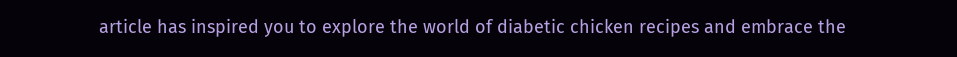article has inspired you to explore the world of diabetic chicken recipes and embrace the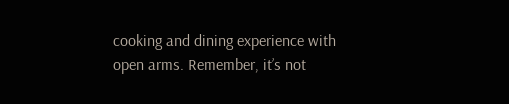cooking and dining experience with open arms. Remember, it’s not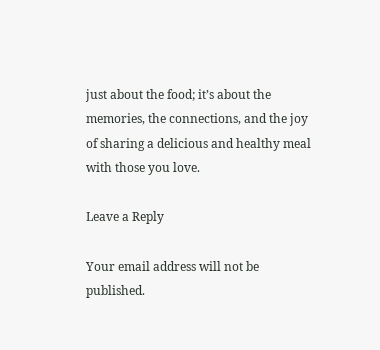just about the food; it’s about the memories, the connections, and the joy of sharing a delicious and healthy meal with those you love.

Leave a Reply

Your email address will not be published.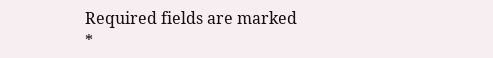Required fields are marked *